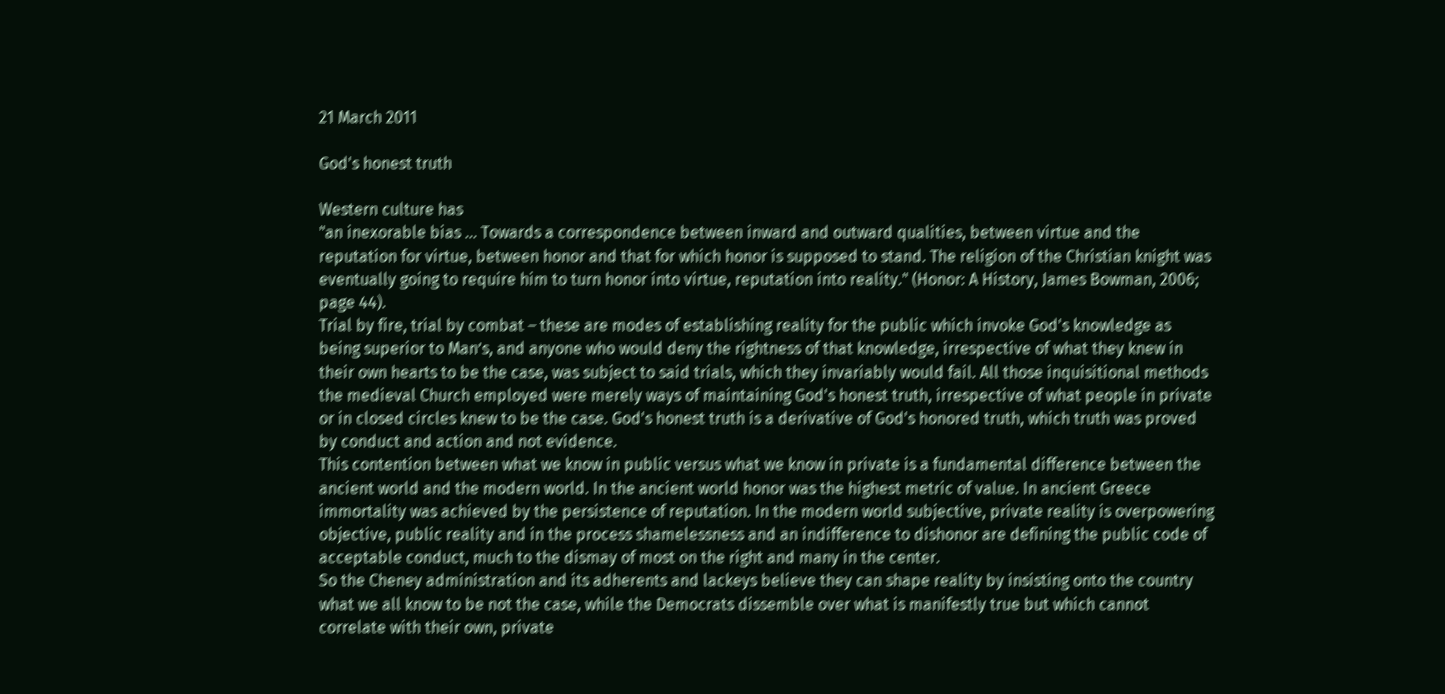21 March 2011

God's honest truth

Western culture has
"an inexorable bias ... Towards a correspondence between inward and outward qualities, between virtue and the reputation for virtue, between honor and that for which honor is supposed to stand. The religion of the Christian knight was eventually going to require him to turn honor into virtue, reputation into reality." (Honor: A History, James Bowman, 2006; page 44).
Trial by fire, trial by combat – these are modes of establishing reality for the public which invoke God's knowledge as being superior to Man’s, and anyone who would deny the rightness of that knowledge, irrespective of what they knew in their own hearts to be the case, was subject to said trials, which they invariably would fail. All those inquisitional methods the medieval Church employed were merely ways of maintaining God's honest truth, irrespective of what people in private or in closed circles knew to be the case. God's honest truth is a derivative of God's honored truth, which truth was proved by conduct and action and not evidence.
This contention between what we know in public versus what we know in private is a fundamental difference between the ancient world and the modern world. In the ancient world honor was the highest metric of value. In ancient Greece immortality was achieved by the persistence of reputation. In the modern world subjective, private reality is overpowering objective, public reality and in the process shamelessness and an indifference to dishonor are defining the public code of acceptable conduct, much to the dismay of most on the right and many in the center.
So the Cheney administration and its adherents and lackeys believe they can shape reality by insisting onto the country what we all know to be not the case, while the Democrats dissemble over what is manifestly true but which cannot correlate with their own, private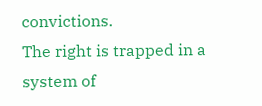convictions.
The right is trapped in a system of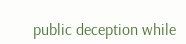public deception while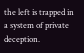the left is trapped in a system of private deception.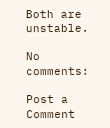Both are unstable.

No comments:

Post a Comment